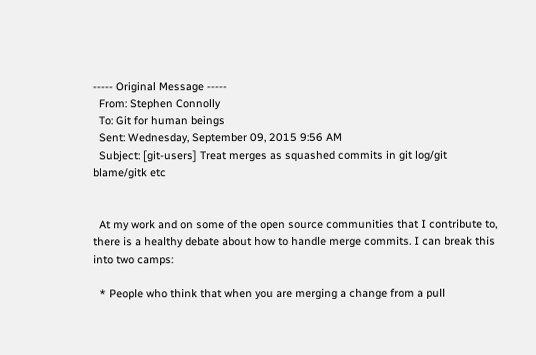----- Original Message -----
  From: Stephen Connolly
  To: Git for human beings
  Sent: Wednesday, September 09, 2015 9:56 AM
  Subject: [git-users] Treat merges as squashed commits in git log/git
blame/gitk etc


  At my work and on some of the open source communities that I contribute to,
there is a healthy debate about how to handle merge commits. I can break this
into two camps:

  * People who think that when you are merging a change from a pull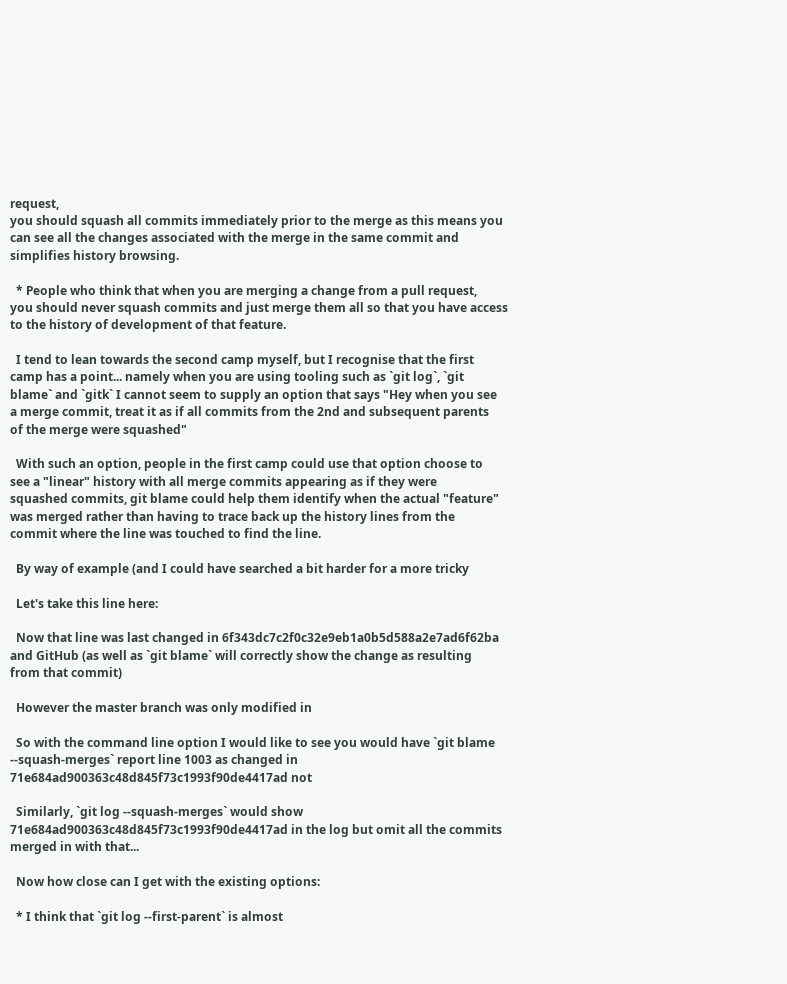request,
you should squash all commits immediately prior to the merge as this means you
can see all the changes associated with the merge in the same commit and
simplifies history browsing.

  * People who think that when you are merging a change from a pull request,
you should never squash commits and just merge them all so that you have access
to the history of development of that feature.

  I tend to lean towards the second camp myself, but I recognise that the first
camp has a point... namely when you are using tooling such as `git log`, `git
blame` and `gitk` I cannot seem to supply an option that says "Hey when you see
a merge commit, treat it as if all commits from the 2nd and subsequent parents
of the merge were squashed"

  With such an option, people in the first camp could use that option choose to
see a "linear" history with all merge commits appearing as if they were
squashed commits, git blame could help them identify when the actual "feature"
was merged rather than having to trace back up the history lines from the
commit where the line was touched to find the line.

  By way of example (and I could have searched a bit harder for a more tricky

  Let's take this line here:

  Now that line was last changed in 6f343dc7c2f0c32e9eb1a0b5d588a2e7ad6f62ba
and GitHub (as well as `git blame` will correctly show the change as resulting
from that commit)

  However the master branch was only modified in

  So with the command line option I would like to see you would have `git blame
--squash-merges` report line 1003 as changed in
71e684ad900363c48d845f73c1993f90de4417ad not

  Similarly, `git log --squash-merges` would show
71e684ad900363c48d845f73c1993f90de4417ad in the log but omit all the commits
merged in with that...

  Now how close can I get with the existing options:

  * I think that `git log --first-parent` is almost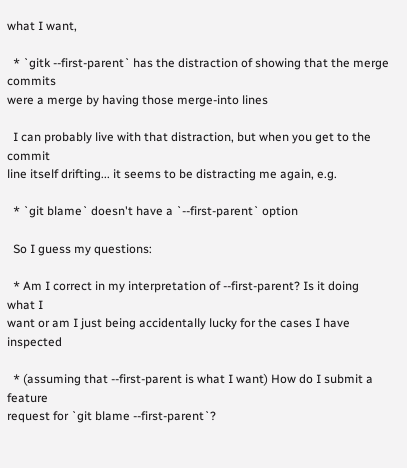what I want,

  * `gitk --first-parent` has the distraction of showing that the merge commits
were a merge by having those merge-into lines

  I can probably live with that distraction, but when you get to the commit
line itself drifting... it seems to be distracting me again, e.g.

  * `git blame` doesn't have a `--first-parent` option

  So I guess my questions:

  * Am I correct in my interpretation of --first-parent? Is it doing what I
want or am I just being accidentally lucky for the cases I have inspected

  * (assuming that --first-parent is what I want) How do I submit a feature
request for `git blame --first-parent`?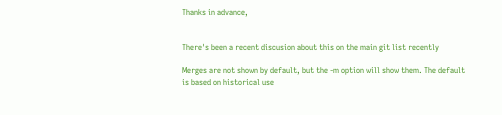Thanks in advance,


There's been a recent discusion about this on the main git list recently

Merges are not shown by default, but the -m option will show them. The default
is based on historical use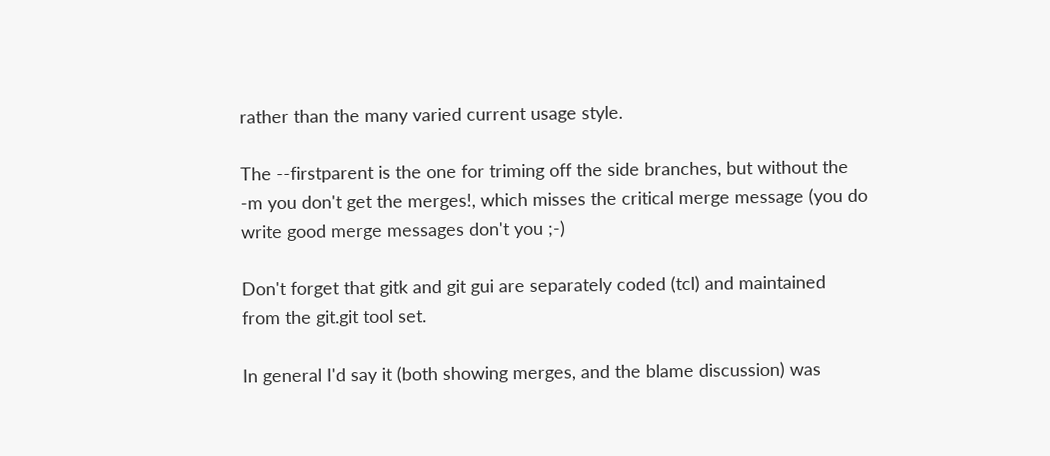rather than the many varied current usage style.

The --firstparent is the one for triming off the side branches, but without the
-m you don't get the merges!, which misses the critical merge message (you do
write good merge messages don't you ;-)

Don't forget that gitk and git gui are separately coded (tcl) and maintained
from the git.git tool set.

In general I'd say it (both showing merges, and the blame discussion) was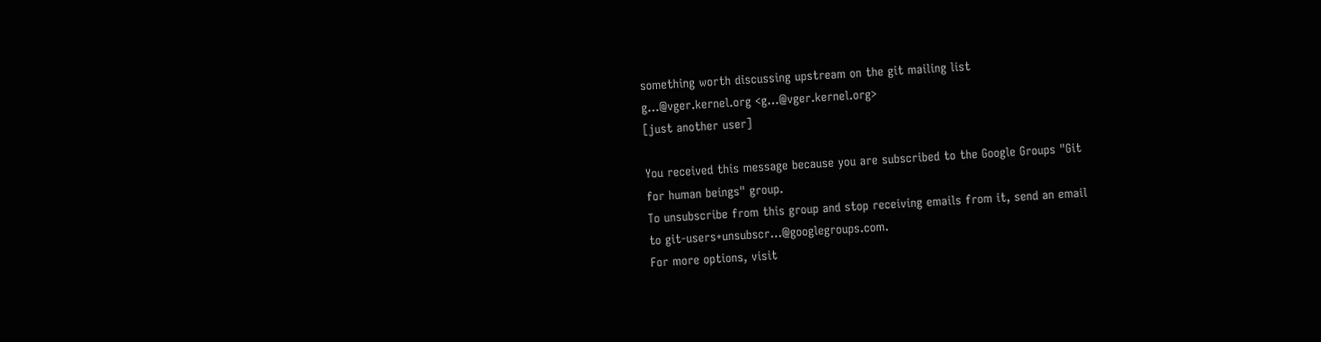something worth discussing upstream on the git mailing list
g...@vger.kernel.org <g...@vger.kernel.org>
[just another user]

You received this message because you are subscribed to the Google Groups "Git
for human beings" group.
To unsubscribe from this group and stop receiving emails from it, send an email
to git-users+unsubscr...@googlegroups.com.
For more options, visit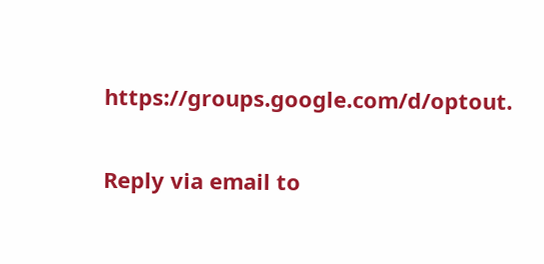https://groups.google.com/d/optout.

Reply via email to